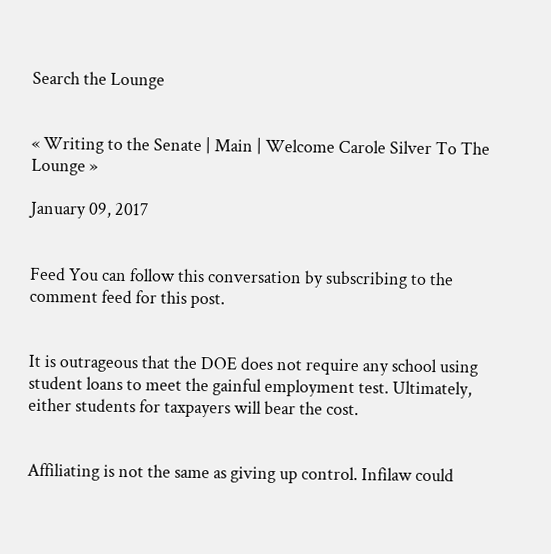Search the Lounge


« Writing to the Senate | Main | Welcome Carole Silver To The Lounge »

January 09, 2017


Feed You can follow this conversation by subscribing to the comment feed for this post.


It is outrageous that the DOE does not require any school using student loans to meet the gainful employment test. Ultimately, either students for taxpayers will bear the cost.


Affiliating is not the same as giving up control. Infilaw could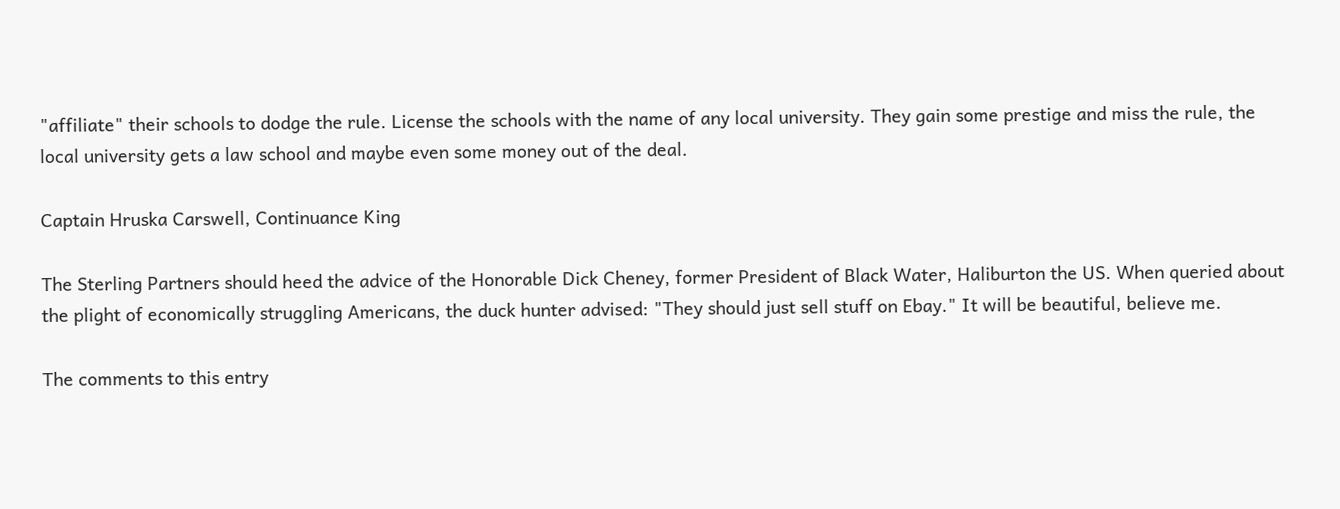"affiliate" their schools to dodge the rule. License the schools with the name of any local university. They gain some prestige and miss the rule, the local university gets a law school and maybe even some money out of the deal.

Captain Hruska Carswell, Continuance King

The Sterling Partners should heed the advice of the Honorable Dick Cheney, former President of Black Water, Haliburton the US. When queried about the plight of economically struggling Americans, the duck hunter advised: "They should just sell stuff on Ebay." It will be beautiful, believe me.

The comments to this entry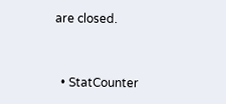are closed.


  • StatCounter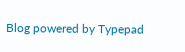Blog powered by Typepad